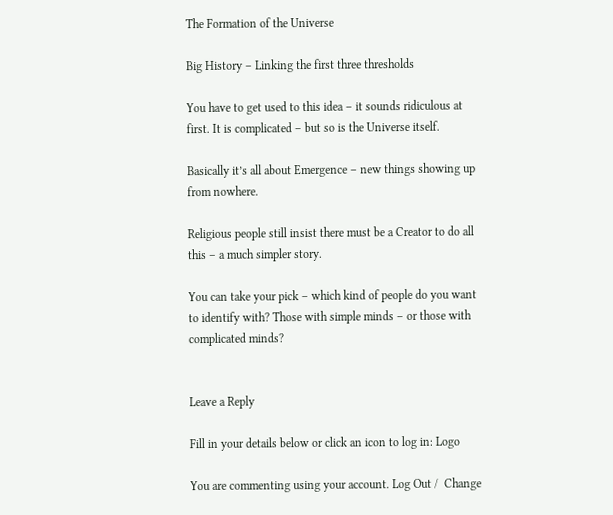The Formation of the Universe

Big History – Linking the first three thresholds

You have to get used to this idea – it sounds ridiculous at first. It is complicated – but so is the Universe itself.

Basically it’s all about Emergence – new things showing up from nowhere.

Religious people still insist there must be a Creator to do all this – a much simpler story.

You can take your pick – which kind of people do you want to identify with? Those with simple minds – or those with complicated minds?


Leave a Reply

Fill in your details below or click an icon to log in: Logo

You are commenting using your account. Log Out /  Change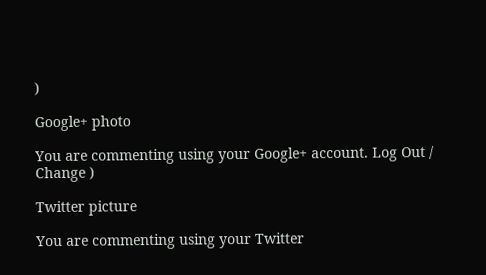)

Google+ photo

You are commenting using your Google+ account. Log Out /  Change )

Twitter picture

You are commenting using your Twitter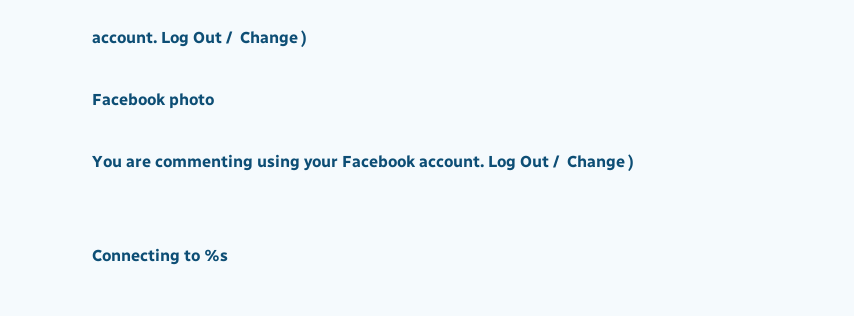account. Log Out /  Change )

Facebook photo

You are commenting using your Facebook account. Log Out /  Change )


Connecting to %s